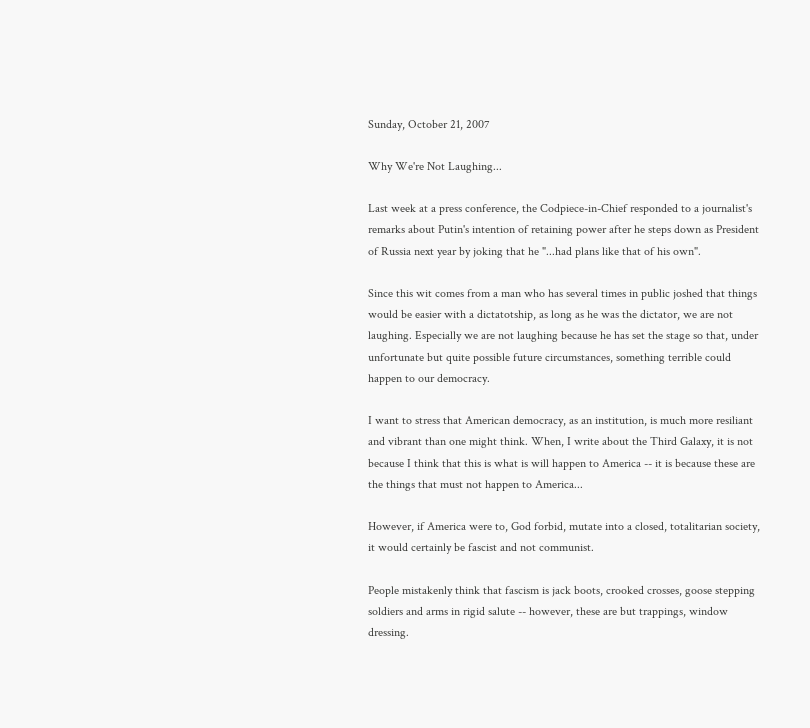Sunday, October 21, 2007

Why We're Not Laughing...

Last week at a press conference, the Codpiece-in-Chief responded to a journalist's remarks about Putin's intention of retaining power after he steps down as President of Russia next year by joking that he "...had plans like that of his own".

Since this wit comes from a man who has several times in public joshed that things would be easier with a dictatotship, as long as he was the dictator, we are not laughing. Especially we are not laughing because he has set the stage so that, under unfortunate but quite possible future circumstances, something terrible could happen to our democracy.

I want to stress that American democracy, as an institution, is much more resiliant and vibrant than one might think. When, I write about the Third Galaxy, it is not because I think that this is what is will happen to America -- it is because these are the things that must not happen to America...

However, if America were to, God forbid, mutate into a closed, totalitarian society, it would certainly be fascist and not communist.

People mistakenly think that fascism is jack boots, crooked crosses, goose stepping soldiers and arms in rigid salute -- however, these are but trappings, window dressing.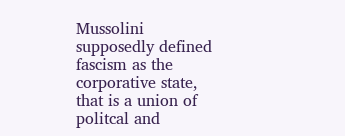Mussolini supposedly defined fascism as the corporative state, that is a union of politcal and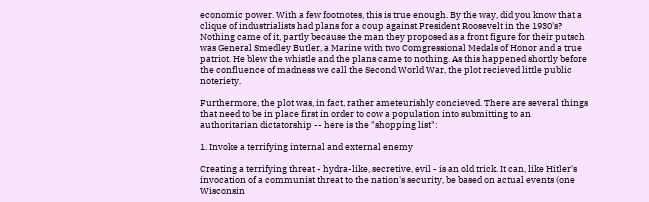economic power. With a few footnotes, this is true enough. By the way, did you know that a clique of industrialists had plans for a coup against President Roosevelt in the 1930's? Nothing came of it, partly because the man they proposed as a front figure for their putsch was General Smedley Butler, a Marine with two Comgressional Medals of Honor and a true patriot. He blew the whistle and the plans came to nothing. As this happened shortly before the confluence of madness we call the Second World War, the plot recieved little public noteriety.

Furthermore, the plot was, in fact, rather ameteurishly concieved. There are several things that need to be in place first in order to cow a population into submitting to an authoritarian dictatorship -- here is the "shopping list":

1. Invoke a terrifying internal and external enemy

Creating a terrifying threat - hydra-like, secretive, evil - is an old trick. It can, like Hitler's invocation of a communist threat to the nation's security, be based on actual events (one Wisconsin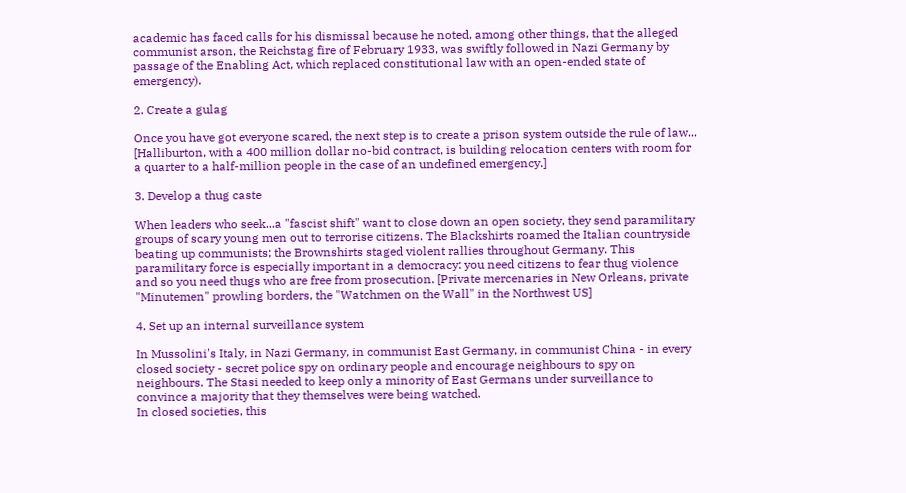academic has faced calls for his dismissal because he noted, among other things, that the alleged communist arson, the Reichstag fire of February 1933, was swiftly followed in Nazi Germany by passage of the Enabling Act, which replaced constitutional law with an open-ended state of emergency).

2. Create a gulag

Once you have got everyone scared, the next step is to create a prison system outside the rule of law... [Halliburton, with a 400 million dollar no-bid contract, is building relocation centers with room for a quarter to a half-million people in the case of an undefined emergency.]

3. Develop a thug caste

When leaders who seek...a "fascist shift" want to close down an open society, they send paramilitary groups of scary young men out to terrorise citizens. The Blackshirts roamed the Italian countryside beating up communists; the Brownshirts staged violent rallies throughout Germany. This paramilitary force is especially important in a democracy: you need citizens to fear thug violence and so you need thugs who are free from prosecution. [Private mercenaries in New Orleans, private "Minutemen" prowling borders, the "Watchmen on the Wall" in the Northwest US]

4. Set up an internal surveillance system

In Mussolini's Italy, in Nazi Germany, in communist East Germany, in communist China - in every closed society - secret police spy on ordinary people and encourage neighbours to spy on neighbours. The Stasi needed to keep only a minority of East Germans under surveillance to convince a majority that they themselves were being watched.
In closed societies, this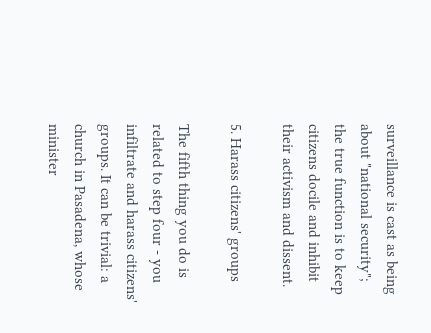surveillance is cast as being about "national security"; the true function is to keep citizens docile and inhibit their activism and dissent.

5. Harass citizens' groups

The fifth thing you do is related to step four - you infiltrate and harass citizens' groups. It can be trivial: a church in Pasadena, whose minister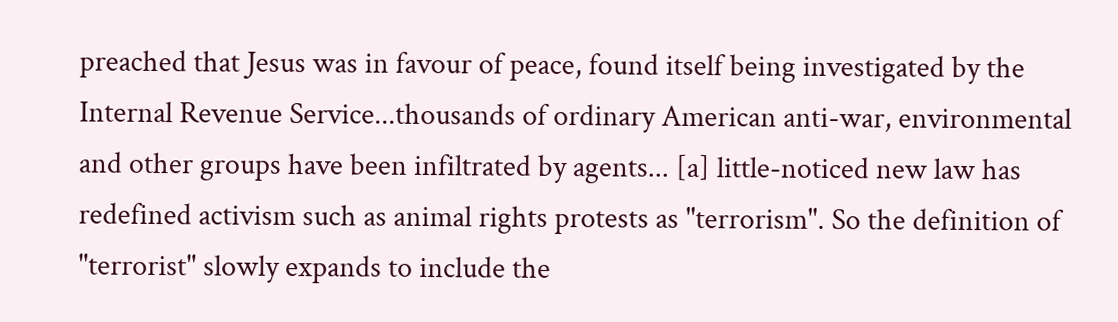preached that Jesus was in favour of peace, found itself being investigated by the Internal Revenue Service...thousands of ordinary American anti-war, environmental and other groups have been infiltrated by agents... [a] little-noticed new law has redefined activism such as animal rights protests as "terrorism". So the definition of "terrorist" slowly expands to include the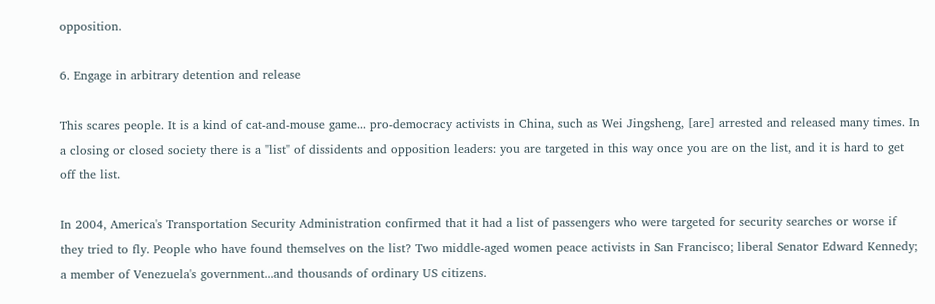opposition.

6. Engage in arbitrary detention and release

This scares people. It is a kind of cat-and-mouse game... pro-democracy activists in China, such as Wei Jingsheng, [are] arrested and released many times. In a closing or closed society there is a "list" of dissidents and opposition leaders: you are targeted in this way once you are on the list, and it is hard to get off the list.

In 2004, America's Transportation Security Administration confirmed that it had a list of passengers who were targeted for security searches or worse if they tried to fly. People who have found themselves on the list? Two middle-aged women peace activists in San Francisco; liberal Senator Edward Kennedy; a member of Venezuela's government...and thousands of ordinary US citizens.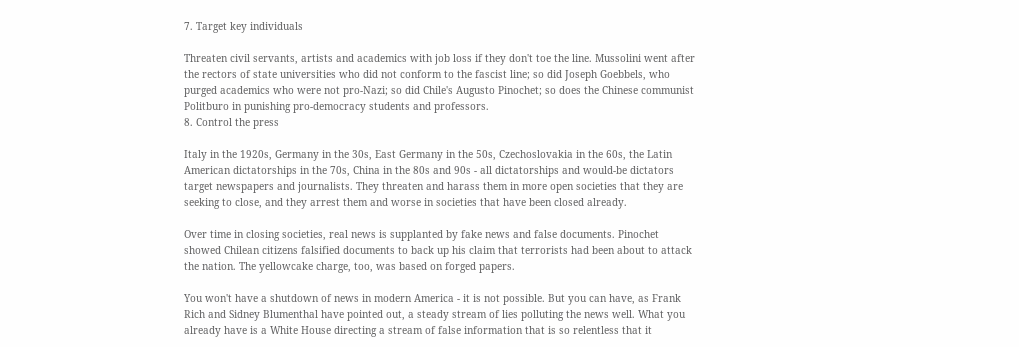7. Target key individuals

Threaten civil servants, artists and academics with job loss if they don't toe the line. Mussolini went after the rectors of state universities who did not conform to the fascist line; so did Joseph Goebbels, who purged academics who were not pro-Nazi; so did Chile's Augusto Pinochet; so does the Chinese communist Politburo in punishing pro-democracy students and professors.
8. Control the press

Italy in the 1920s, Germany in the 30s, East Germany in the 50s, Czechoslovakia in the 60s, the Latin American dictatorships in the 70s, China in the 80s and 90s - all dictatorships and would-be dictators target newspapers and journalists. They threaten and harass them in more open societies that they are seeking to close, and they arrest them and worse in societies that have been closed already.

Over time in closing societies, real news is supplanted by fake news and false documents. Pinochet showed Chilean citizens falsified documents to back up his claim that terrorists had been about to attack the nation. The yellowcake charge, too, was based on forged papers.

You won't have a shutdown of news in modern America - it is not possible. But you can have, as Frank Rich and Sidney Blumenthal have pointed out, a steady stream of lies polluting the news well. What you already have is a White House directing a stream of false information that is so relentless that it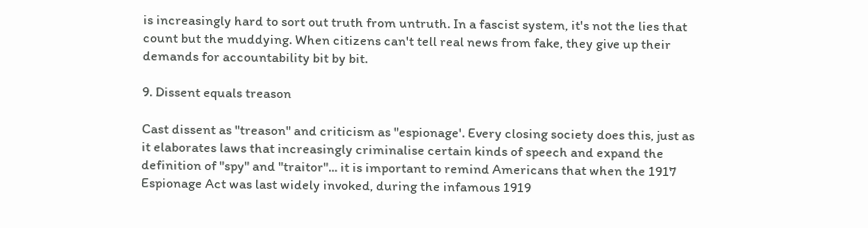is increasingly hard to sort out truth from untruth. In a fascist system, it's not the lies that count but the muddying. When citizens can't tell real news from fake, they give up their demands for accountability bit by bit.

9. Dissent equals treason

Cast dissent as "treason" and criticism as "espionage'. Every closing society does this, just as it elaborates laws that increasingly criminalise certain kinds of speech and expand the definition of "spy" and "traitor"... it is important to remind Americans that when the 1917 Espionage Act was last widely invoked, during the infamous 1919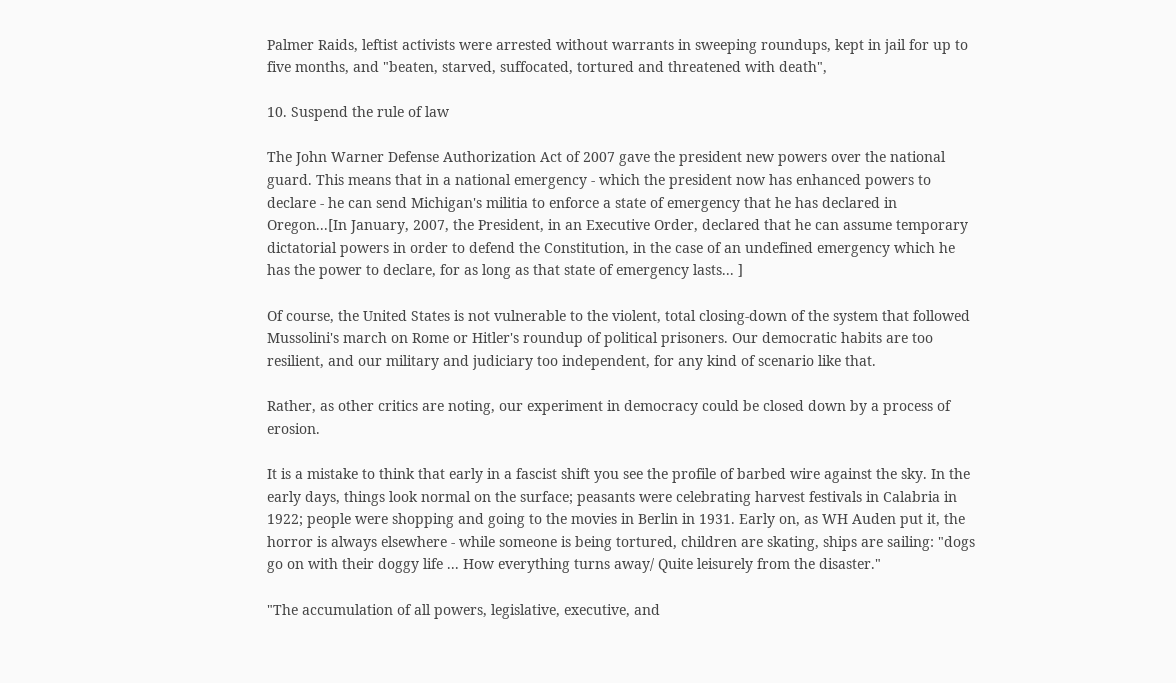Palmer Raids, leftist activists were arrested without warrants in sweeping roundups, kept in jail for up to five months, and "beaten, starved, suffocated, tortured and threatened with death",

10. Suspend the rule of law

The John Warner Defense Authorization Act of 2007 gave the president new powers over the national guard. This means that in a national emergency - which the president now has enhanced powers to declare - he can send Michigan's militia to enforce a state of emergency that he has declared in Oregon...[In January, 2007, the President, in an Executive Order, declared that he can assume temporary dictatorial powers in order to defend the Constitution, in the case of an undefined emergency which he has the power to declare, for as long as that state of emergency lasts... ]

Of course, the United States is not vulnerable to the violent, total closing-down of the system that followed Mussolini's march on Rome or Hitler's roundup of political prisoners. Our democratic habits are too resilient, and our military and judiciary too independent, for any kind of scenario like that.

Rather, as other critics are noting, our experiment in democracy could be closed down by a process of erosion.

It is a mistake to think that early in a fascist shift you see the profile of barbed wire against the sky. In the early days, things look normal on the surface; peasants were celebrating harvest festivals in Calabria in 1922; people were shopping and going to the movies in Berlin in 1931. Early on, as WH Auden put it, the horror is always elsewhere - while someone is being tortured, children are skating, ships are sailing: "dogs go on with their doggy life ... How everything turns away/ Quite leisurely from the disaster."

"The accumulation of all powers, legislative, executive, and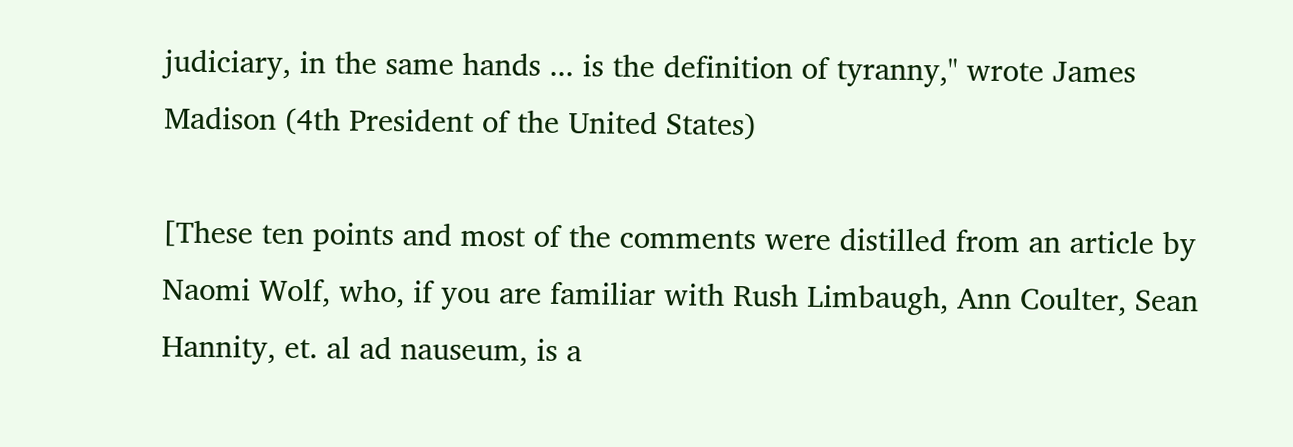judiciary, in the same hands ... is the definition of tyranny," wrote James Madison (4th President of the United States)

[These ten points and most of the comments were distilled from an article by Naomi Wolf, who, if you are familiar with Rush Limbaugh, Ann Coulter, Sean Hannity, et. al ad nauseum, is a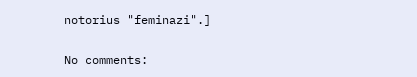notorius "feminazi".]

No comments: